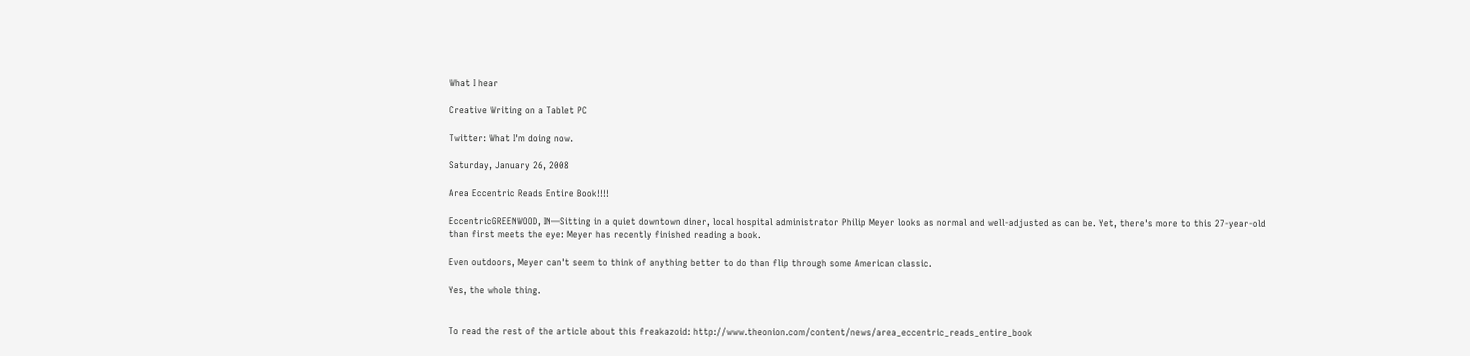What I hear

Creative Writing on a Tablet PC

Twitter: What I'm doing now.

Saturday, January 26, 2008

Area Eccentric Reads Entire Book!!!!

EccentricGREENWOOD, IN—Sitting in a quiet downtown diner, local hospital administrator Philip Meyer looks as normal and well-adjusted as can be. Yet, there's more to this 27-year-old than first meets the eye: Meyer has recently finished reading a book.

Even outdoors, Meyer can't seem to think of anything better to do than flip through some American classic.

Yes, the whole thing.


To read the rest of the article about this freakazoid: http://www.theonion.com/content/news/area_eccentric_reads_entire_book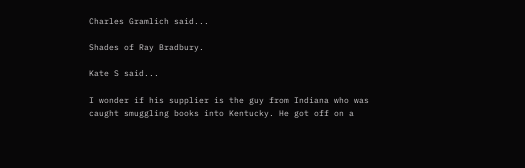Charles Gramlich said...

Shades of Ray Bradbury.

Kate S said...

I wonder if his supplier is the guy from Indiana who was caught smuggling books into Kentucky. He got off on a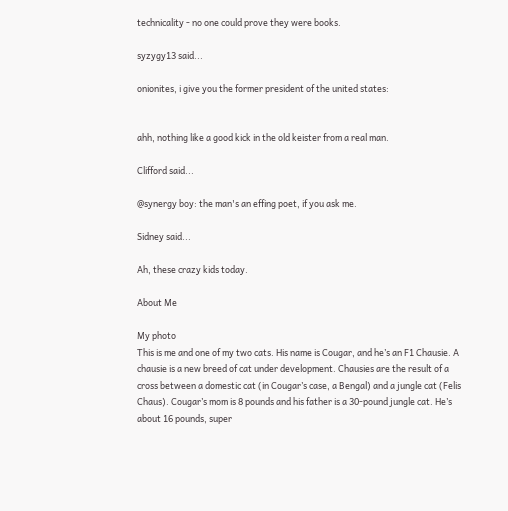technicality - no one could prove they were books.

syzygy13 said...

onionites, i give you the former president of the united states:


ahh, nothing like a good kick in the old keister from a real man.

Clifford said...

@synergy boy: the man's an effing poet, if you ask me.

Sidney said...

Ah, these crazy kids today.

About Me

My photo
This is me and one of my two cats. His name is Cougar, and he’s an F1 Chausie. A chausie is a new breed of cat under development. Chausies are the result of a cross between a domestic cat (in Cougar’s case, a Bengal) and a jungle cat (Felis Chaus). Cougar’s mom is 8 pounds and his father is a 30-pound jungle cat. He’s about 16 pounds, super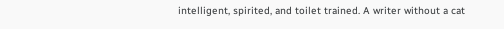intelligent, spirited, and toilet trained. A writer without a cat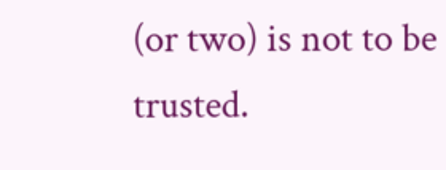(or two) is not to be trusted.